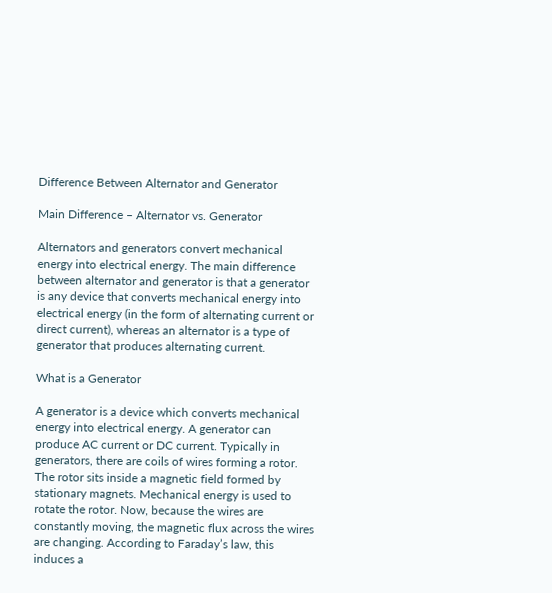Difference Between Alternator and Generator

Main Difference – Alternator vs. Generator

Alternators and generators convert mechanical energy into electrical energy. The main difference between alternator and generator is that a generator is any device that converts mechanical energy into electrical energy (in the form of alternating current or direct current), whereas an alternator is a type of generator that produces alternating current.

What is a Generator

A generator is a device which converts mechanical energy into electrical energy. A generator can produce AC current or DC current. Typically in generators, there are coils of wires forming a rotor. The rotor sits inside a magnetic field formed by stationary magnets. Mechanical energy is used to rotate the rotor. Now, because the wires are constantly moving, the magnetic flux across the wires are changing. According to Faraday’s law, this induces a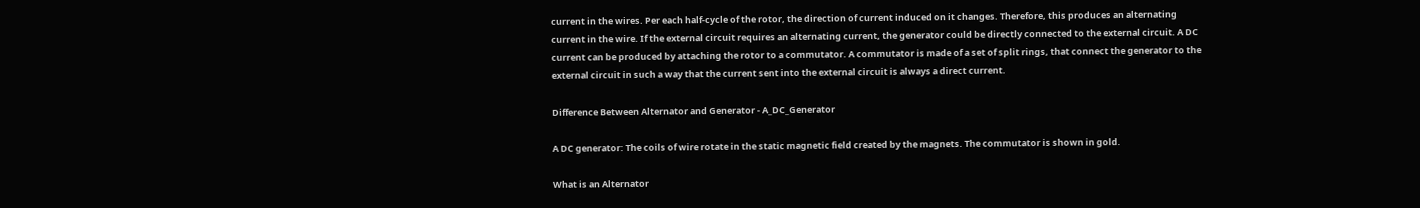current in the wires. Per each half-cycle of the rotor, the direction of current induced on it changes. Therefore, this produces an alternating current in the wire. If the external circuit requires an alternating current, the generator could be directly connected to the external circuit. A DC current can be produced by attaching the rotor to a commutator. A commutator is made of a set of split rings, that connect the generator to the external circuit in such a way that the current sent into the external circuit is always a direct current.

Difference Between Alternator and Generator - A_DC_Generator

A DC generator: The coils of wire rotate in the static magnetic field created by the magnets. The commutator is shown in gold.

What is an Alternator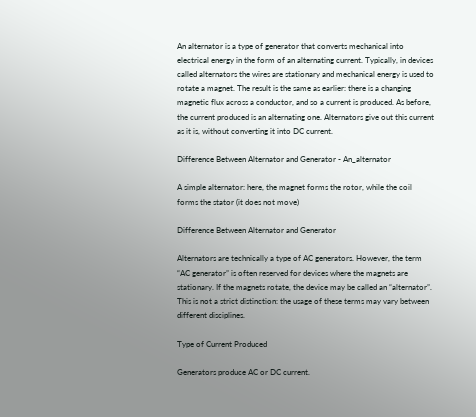An alternator is a type of generator that converts mechanical into electrical energy in the form of an alternating current. Typically, in devices called alternators the wires are stationary and mechanical energy is used to rotate a magnet. The result is the same as earlier: there is a changing magnetic flux across a conductor, and so a current is produced. As before, the current produced is an alternating one. Alternators give out this current as it is, without converting it into DC current.

Difference Between Alternator and Generator - An_alternator

A simple alternator: here, the magnet forms the rotor, while the coil forms the stator (it does not move)

Difference Between Alternator and Generator

Alternators are technically a type of AC generators. However, the term “AC generator” is often reserved for devices where the magnets are stationary. If the magnets rotate, the device may be called an “alternator”. This is not a strict distinction: the usage of these terms may vary between different disciplines.

Type of Current Produced

Generators produce AC or DC current.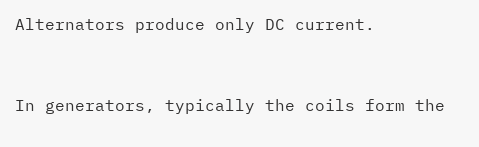Alternators produce only DC current.


In generators, typically the coils form the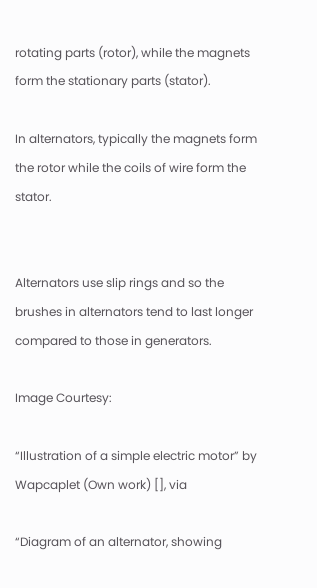rotating parts (rotor), while the magnets form the stationary parts (stator).

In alternators, typically the magnets form the rotor while the coils of wire form the stator.


Alternators use slip rings and so the brushes in alternators tend to last longer compared to those in generators.

Image Courtesy:

“Illustration of a simple electric motor” by Wapcaplet (Own work) [], via

“Diagram of an alternator, showing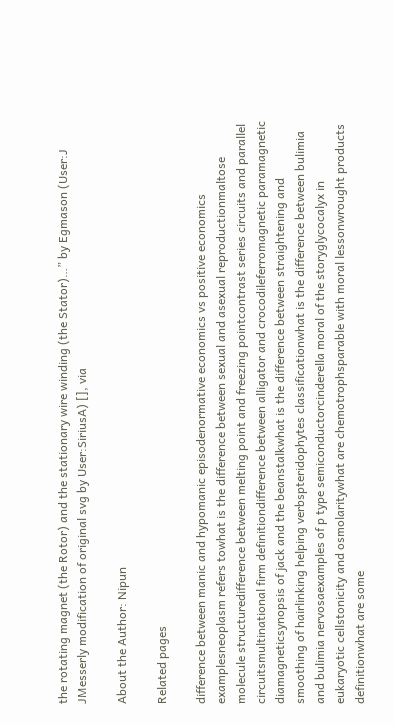the rotating magnet (the Rotor) and the stationary wire winding (the Stator)…” by Egmason (User:J JMesserly modification of original svg by User:SiriusA) [], via

About the Author: Nipun

Related pages

difference between manic and hypomanic episodenormative economics vs positive economics examplesneoplasm refers towhat is the difference between sexual and asexual reproductionmaltose molecule structuredifference between melting point and freezing pointcontrast series circuits and parallel circuitsmultinational firm definitiondifference between alligator and crocodileferromagnetic paramagnetic diamagneticsynopsis of jack and the beanstalkwhat is the difference between straightening and smoothing of hairlinking helping verbspteridophytes classificationwhat is the difference between bulimia and bulimia nervosaexamples of p type semiconductorcinderella moral of the storyglycocalyx in eukaryotic cellstonicity and osmolaritywhat are chemotrophsparable with moral lessonwrought products definitionwhat are some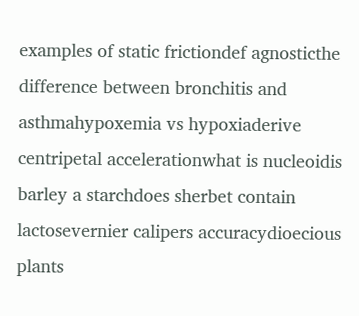examples of static frictiondef agnosticthe difference between bronchitis and asthmahypoxemia vs hypoxiaderive centripetal accelerationwhat is nucleoidis barley a starchdoes sherbet contain lactosevernier calipers accuracydioecious plants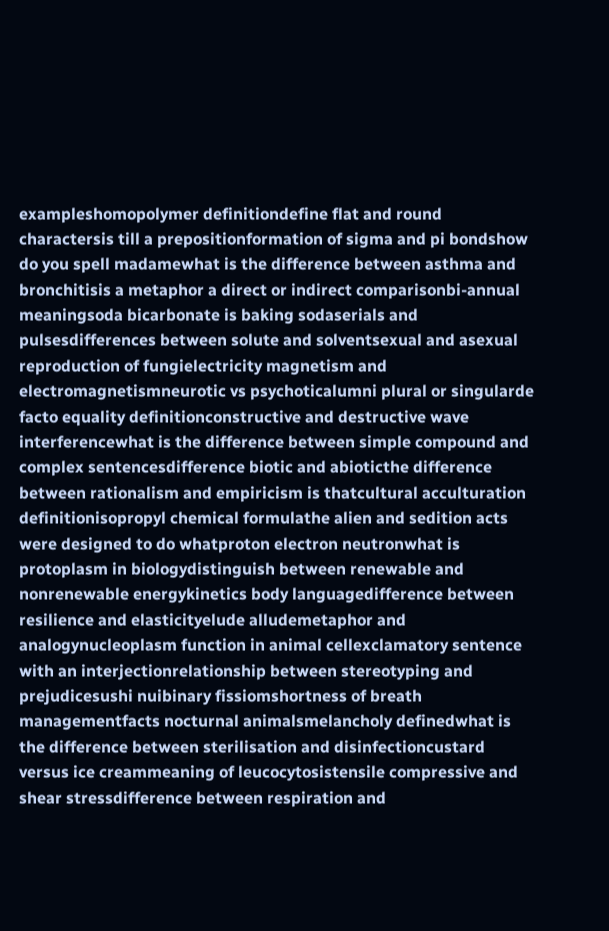exampleshomopolymer definitiondefine flat and round charactersis till a prepositionformation of sigma and pi bondshow do you spell madamewhat is the difference between asthma and bronchitisis a metaphor a direct or indirect comparisonbi-annual meaningsoda bicarbonate is baking sodaserials and pulsesdifferences between solute and solventsexual and asexual reproduction of fungielectricity magnetism and electromagnetismneurotic vs psychoticalumni plural or singularde facto equality definitionconstructive and destructive wave interferencewhat is the difference between simple compound and complex sentencesdifference biotic and abioticthe difference between rationalism and empiricism is thatcultural acculturation definitionisopropyl chemical formulathe alien and sedition acts were designed to do whatproton electron neutronwhat is protoplasm in biologydistinguish between renewable and nonrenewable energykinetics body languagedifference between resilience and elasticityelude alludemetaphor and analogynucleoplasm function in animal cellexclamatory sentence with an interjectionrelationship between stereotyping and prejudicesushi nuibinary fissiomshortness of breath managementfacts nocturnal animalsmelancholy definedwhat is the difference between sterilisation and disinfectioncustard versus ice creammeaning of leucocytosistensile compressive and shear stressdifference between respiration and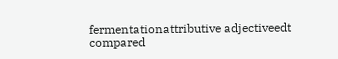fermentationattributive adjectiveedt compared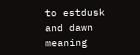to estdusk and dawn meaning